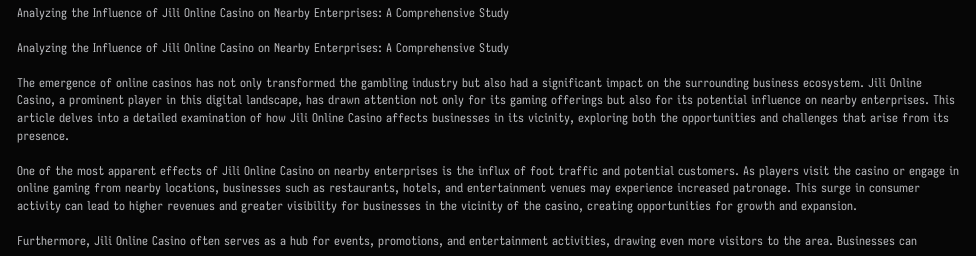Analyzing the Influence of Jili Online Casino on Nearby Enterprises: A Comprehensive Study

Analyzing the Influence of Jili Online Casino on Nearby Enterprises: A Comprehensive Study

The emergence of online casinos has not only transformed the gambling industry but also had a significant impact on the surrounding business ecosystem. Jili Online Casino, a prominent player in this digital landscape, has drawn attention not only for its gaming offerings but also for its potential influence on nearby enterprises. This article delves into a detailed examination of how Jili Online Casino affects businesses in its vicinity, exploring both the opportunities and challenges that arise from its presence.

One of the most apparent effects of Jili Online Casino on nearby enterprises is the influx of foot traffic and potential customers. As players visit the casino or engage in online gaming from nearby locations, businesses such as restaurants, hotels, and entertainment venues may experience increased patronage. This surge in consumer activity can lead to higher revenues and greater visibility for businesses in the vicinity of the casino, creating opportunities for growth and expansion.

Furthermore, Jili Online Casino often serves as a hub for events, promotions, and entertainment activities, drawing even more visitors to the area. Businesses can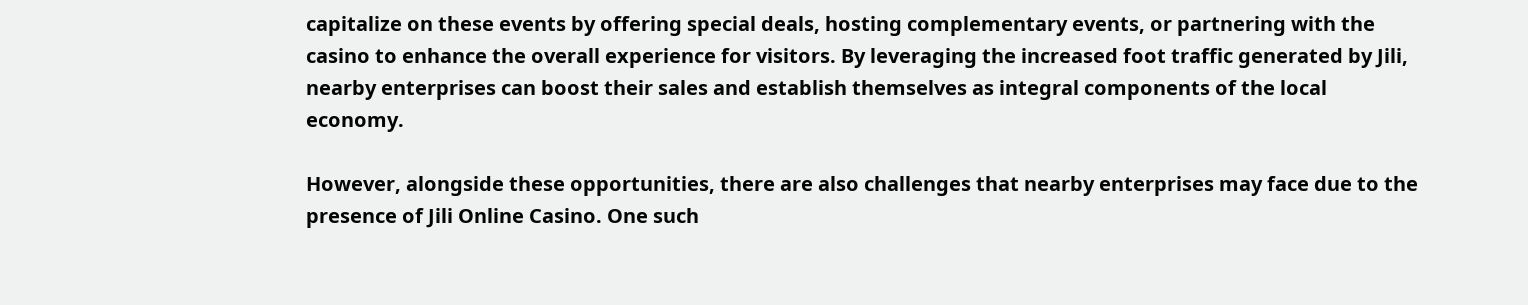capitalize on these events by offering special deals, hosting complementary events, or partnering with the casino to enhance the overall experience for visitors. By leveraging the increased foot traffic generated by Jili, nearby enterprises can boost their sales and establish themselves as integral components of the local economy.

However, alongside these opportunities, there are also challenges that nearby enterprises may face due to the presence of Jili Online Casino. One such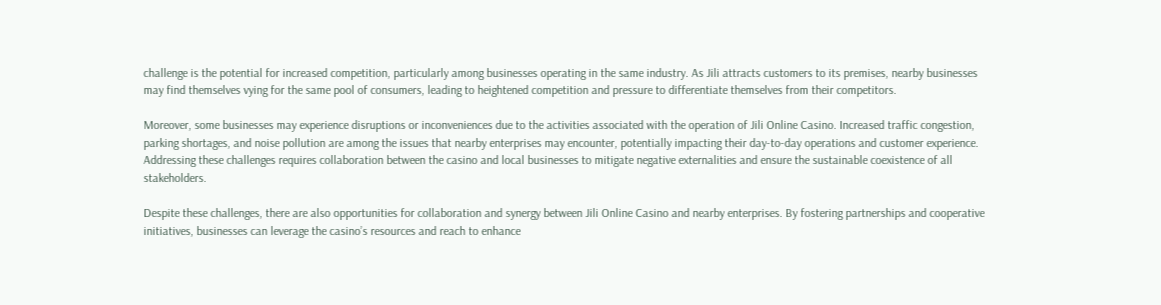challenge is the potential for increased competition, particularly among businesses operating in the same industry. As Jili attracts customers to its premises, nearby businesses may find themselves vying for the same pool of consumers, leading to heightened competition and pressure to differentiate themselves from their competitors.

Moreover, some businesses may experience disruptions or inconveniences due to the activities associated with the operation of Jili Online Casino. Increased traffic congestion, parking shortages, and noise pollution are among the issues that nearby enterprises may encounter, potentially impacting their day-to-day operations and customer experience. Addressing these challenges requires collaboration between the casino and local businesses to mitigate negative externalities and ensure the sustainable coexistence of all stakeholders.

Despite these challenges, there are also opportunities for collaboration and synergy between Jili Online Casino and nearby enterprises. By fostering partnerships and cooperative initiatives, businesses can leverage the casino’s resources and reach to enhance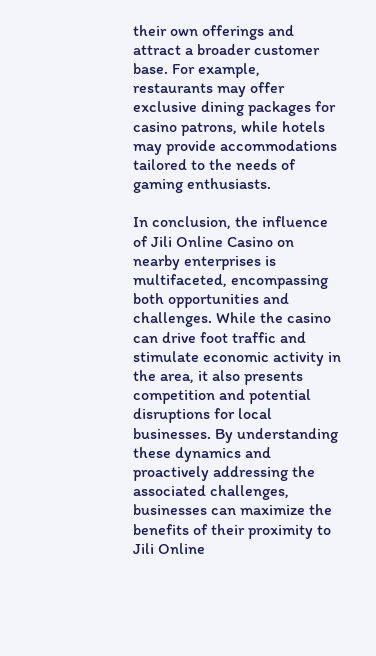their own offerings and attract a broader customer base. For example, restaurants may offer exclusive dining packages for casino patrons, while hotels may provide accommodations tailored to the needs of gaming enthusiasts.

In conclusion, the influence of Jili Online Casino on nearby enterprises is multifaceted, encompassing both opportunities and challenges. While the casino can drive foot traffic and stimulate economic activity in the area, it also presents competition and potential disruptions for local businesses. By understanding these dynamics and proactively addressing the associated challenges, businesses can maximize the benefits of their proximity to Jili Online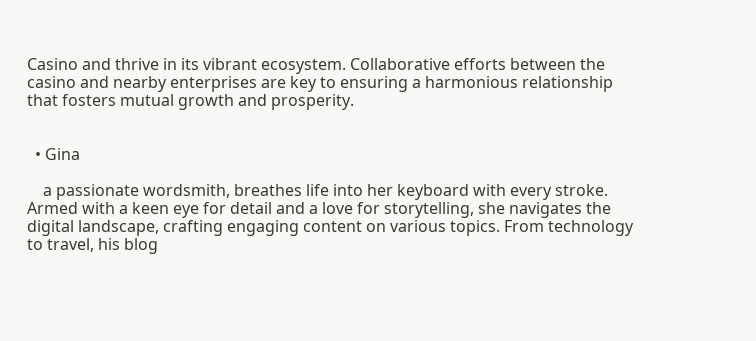Casino and thrive in its vibrant ecosystem. Collaborative efforts between the casino and nearby enterprises are key to ensuring a harmonious relationship that fosters mutual growth and prosperity.


  • Gina

    a passionate wordsmith, breathes life into her keyboard with every stroke. Armed with a keen eye for detail and a love for storytelling, she navigates the digital landscape, crafting engaging content on various topics. From technology to travel, his blog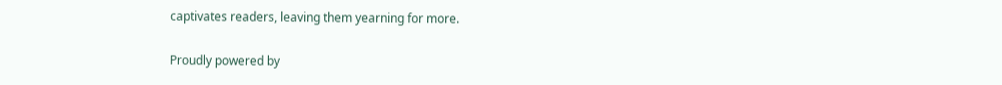captivates readers, leaving them yearning for more.

Proudly powered by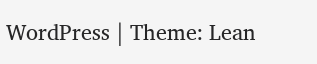WordPress | Theme: Lean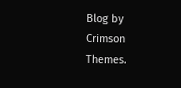Blog by Crimson Themes.